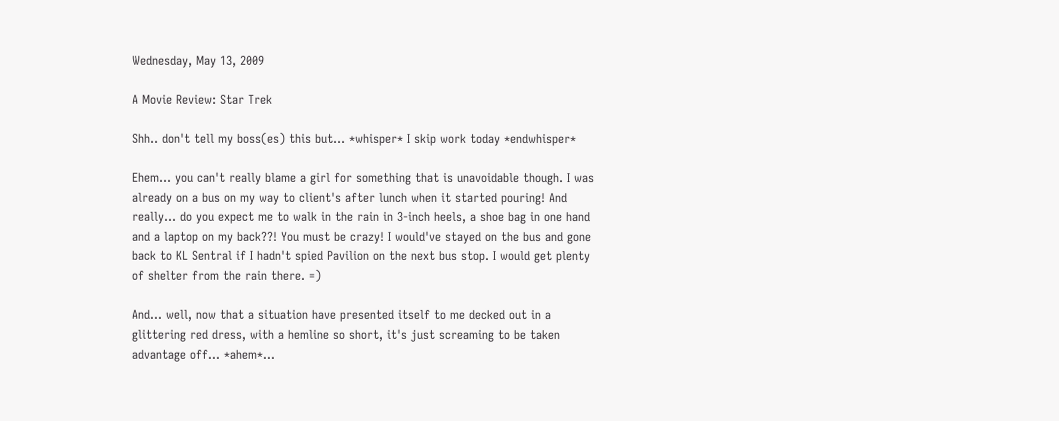Wednesday, May 13, 2009

A Movie Review: Star Trek

Shh.. don't tell my boss(es) this but... *whisper* I skip work today *endwhisper*

Ehem... you can't really blame a girl for something that is unavoidable though. I was already on a bus on my way to client's after lunch when it started pouring! And really... do you expect me to walk in the rain in 3-inch heels, a shoe bag in one hand and a laptop on my back??! You must be crazy! I would've stayed on the bus and gone back to KL Sentral if I hadn't spied Pavilion on the next bus stop. I would get plenty of shelter from the rain there. =)

And... well, now that a situation have presented itself to me decked out in a glittering red dress, with a hemline so short, it's just screaming to be taken advantage off... *ahem*...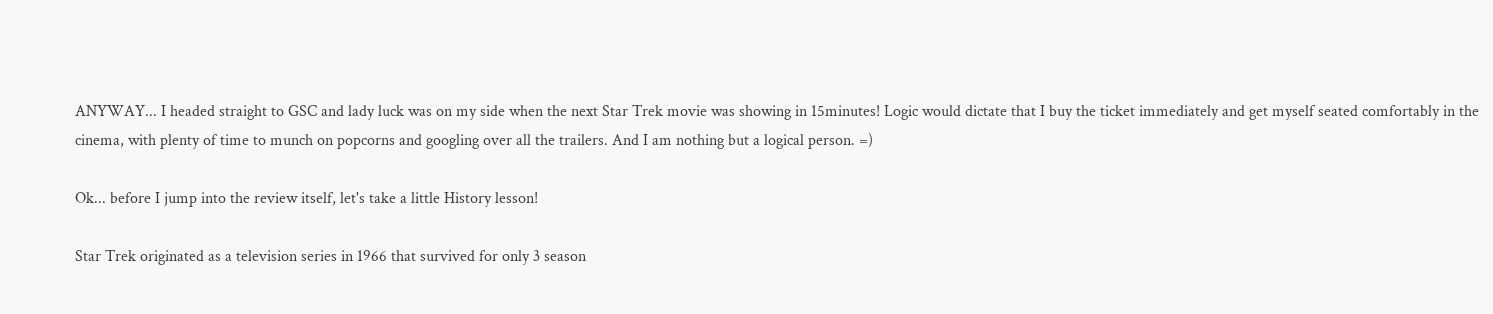ANYWAY... I headed straight to GSC and lady luck was on my side when the next Star Trek movie was showing in 15minutes! Logic would dictate that I buy the ticket immediately and get myself seated comfortably in the cinema, with plenty of time to munch on popcorns and googling over all the trailers. And I am nothing but a logical person. =)

Ok... before I jump into the review itself, let's take a little History lesson!

Star Trek originated as a television series in 1966 that survived for only 3 season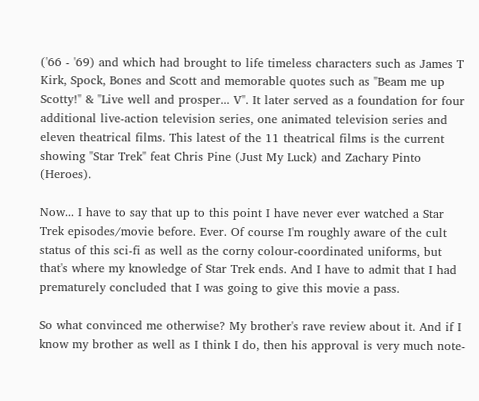('66 - '69) and which had brought to life timeless characters such as James T Kirk, Spock, Bones and Scott and memorable quotes such as "Beam me up Scotty!" & "Live well and prosper... V". It later served as a foundation for four additional live-action television series, one animated television series and eleven theatrical films. This latest of the 11 theatrical films is the current showing "Star Trek" feat Chris Pine (Just My Luck) and Zachary Pinto (Heroes).

Now... I have to say that up to this point I have never ever watched a Star Trek episodes/movie before. Ever. Of course I'm roughly aware of the cult status of this sci-fi as well as the corny colour-coordinated uniforms, but that's where my knowledge of Star Trek ends. And I have to admit that I had prematurely concluded that I was going to give this movie a pass.

So what convinced me otherwise? My brother's rave review about it. And if I know my brother as well as I think I do, then his approval is very much note-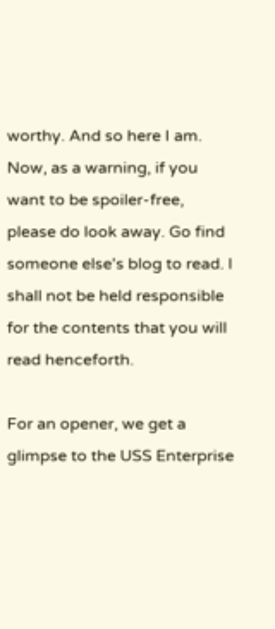worthy. And so here I am.
Now, as a warning, if you want to be spoiler-free, please do look away. Go find someone else's blog to read. I shall not be held responsible for the contents that you will read henceforth.

For an opener, we get a glimpse to the USS Enterprise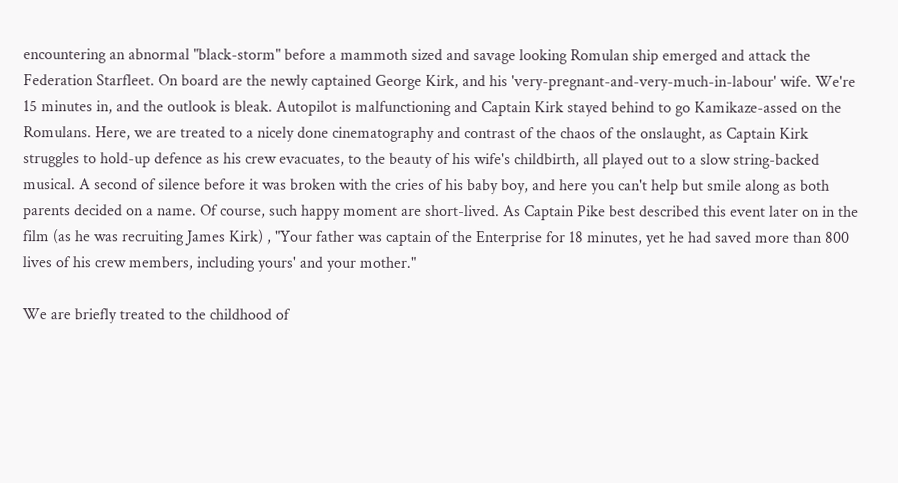encountering an abnormal "black-storm" before a mammoth sized and savage looking Romulan ship emerged and attack the Federation Starfleet. On board are the newly captained George Kirk, and his 'very-pregnant-and-very-much-in-labour' wife. We're 15 minutes in, and the outlook is bleak. Autopilot is malfunctioning and Captain Kirk stayed behind to go Kamikaze-assed on the Romulans. Here, we are treated to a nicely done cinematography and contrast of the chaos of the onslaught, as Captain Kirk struggles to hold-up defence as his crew evacuates, to the beauty of his wife's childbirth, all played out to a slow string-backed musical. A second of silence before it was broken with the cries of his baby boy, and here you can't help but smile along as both parents decided on a name. Of course, such happy moment are short-lived. As Captain Pike best described this event later on in the film (as he was recruiting James Kirk) , "Your father was captain of the Enterprise for 18 minutes, yet he had saved more than 800 lives of his crew members, including yours' and your mother."

We are briefly treated to the childhood of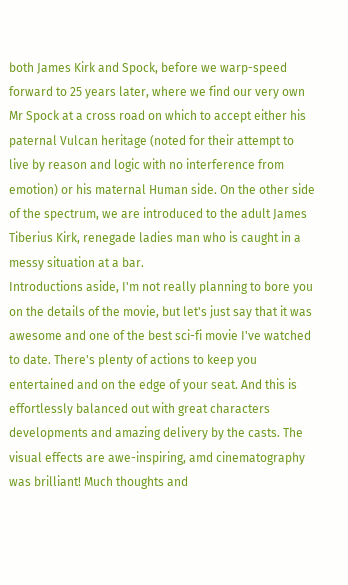both James Kirk and Spock, before we warp-speed forward to 25 years later, where we find our very own Mr Spock at a cross road on which to accept either his paternal Vulcan heritage (noted for their attempt to live by reason and logic with no interference from emotion) or his maternal Human side. On the other side of the spectrum, we are introduced to the adult James Tiberius Kirk, renegade ladies man who is caught in a messy situation at a bar.
Introductions aside, I'm not really planning to bore you on the details of the movie, but let's just say that it was awesome and one of the best sci-fi movie I've watched to date. There's plenty of actions to keep you entertained and on the edge of your seat. And this is effortlessly balanced out with great characters developments and amazing delivery by the casts. The visual effects are awe-inspiring, amd cinematography was brilliant! Much thoughts and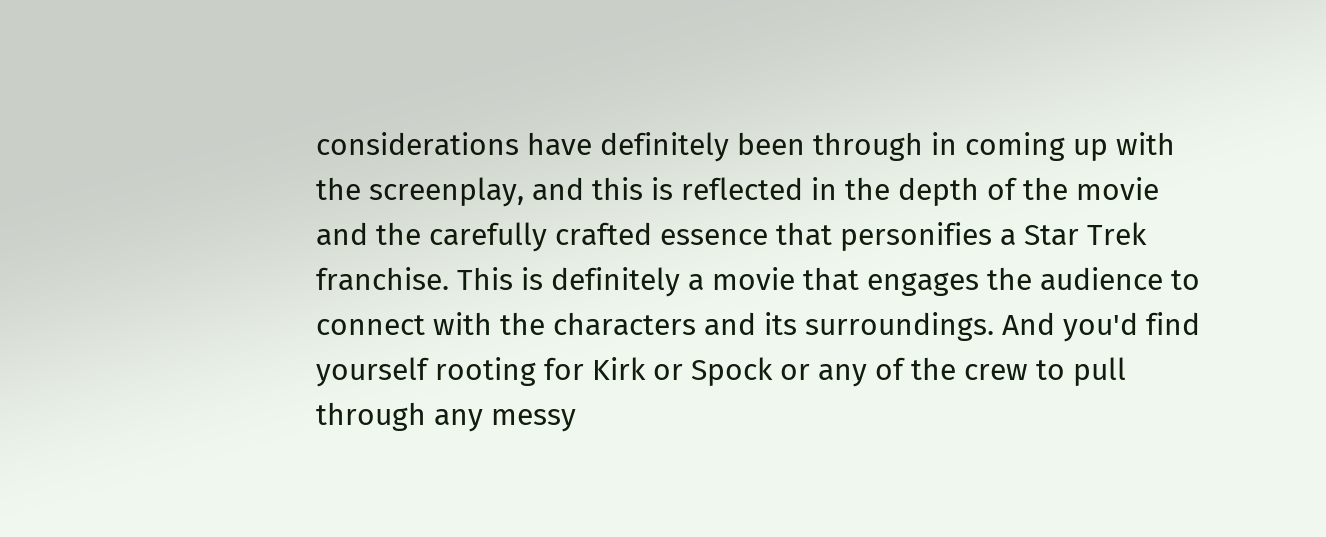considerations have definitely been through in coming up with the screenplay, and this is reflected in the depth of the movie and the carefully crafted essence that personifies a Star Trek franchise. This is definitely a movie that engages the audience to connect with the characters and its surroundings. And you'd find yourself rooting for Kirk or Spock or any of the crew to pull through any messy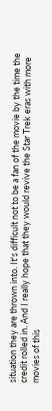situation they are thrown into. It's difficult not to be a fan of the movie by the time the credit rolled in. And I really hope that they would revive the Star Trek eras with more movies of this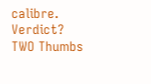calibre.
Verdict? TWO Thumbs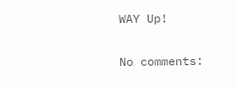WAY Up!

No comments: